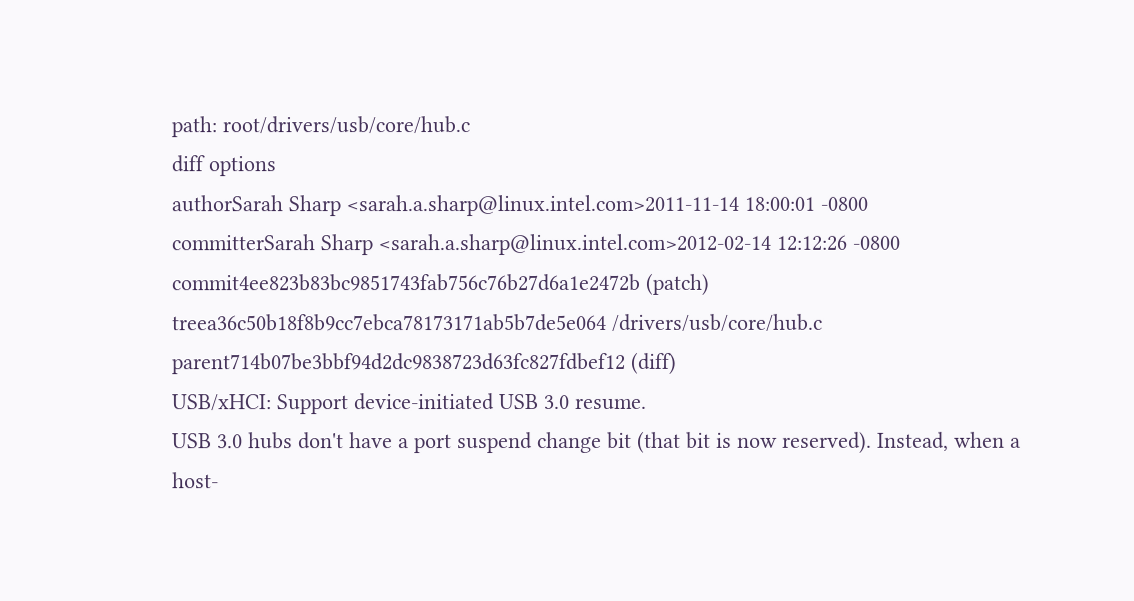path: root/drivers/usb/core/hub.c
diff options
authorSarah Sharp <sarah.a.sharp@linux.intel.com>2011-11-14 18:00:01 -0800
committerSarah Sharp <sarah.a.sharp@linux.intel.com>2012-02-14 12:12:26 -0800
commit4ee823b83bc9851743fab756c76b27d6a1e2472b (patch)
treea36c50b18f8b9cc7ebca78173171ab5b7de5e064 /drivers/usb/core/hub.c
parent714b07be3bbf94d2dc9838723d63fc827fdbef12 (diff)
USB/xHCI: Support device-initiated USB 3.0 resume.
USB 3.0 hubs don't have a port suspend change bit (that bit is now reserved). Instead, when a host-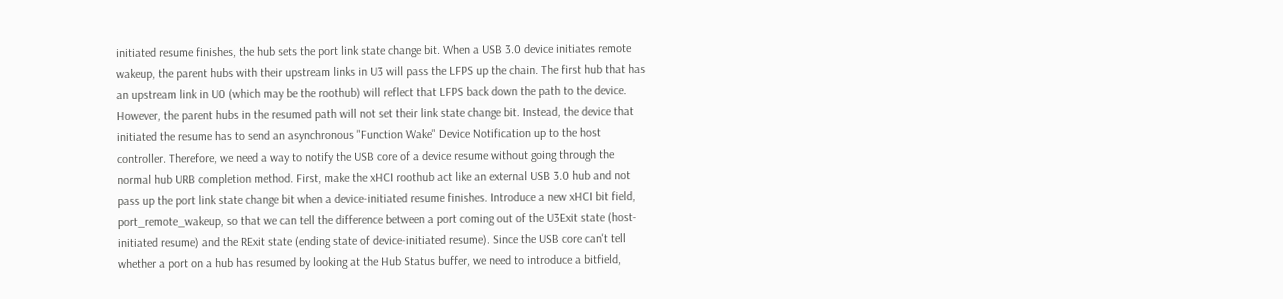initiated resume finishes, the hub sets the port link state change bit. When a USB 3.0 device initiates remote wakeup, the parent hubs with their upstream links in U3 will pass the LFPS up the chain. The first hub that has an upstream link in U0 (which may be the roothub) will reflect that LFPS back down the path to the device. However, the parent hubs in the resumed path will not set their link state change bit. Instead, the device that initiated the resume has to send an asynchronous "Function Wake" Device Notification up to the host controller. Therefore, we need a way to notify the USB core of a device resume without going through the normal hub URB completion method. First, make the xHCI roothub act like an external USB 3.0 hub and not pass up the port link state change bit when a device-initiated resume finishes. Introduce a new xHCI bit field, port_remote_wakeup, so that we can tell the difference between a port coming out of the U3Exit state (host-initiated resume) and the RExit state (ending state of device-initiated resume). Since the USB core can't tell whether a port on a hub has resumed by looking at the Hub Status buffer, we need to introduce a bitfield,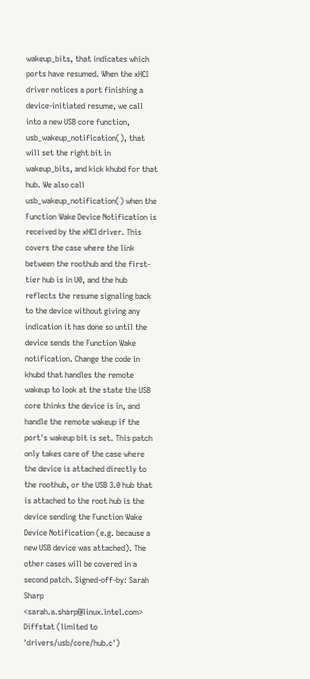wakeup_bits, that indicates which ports have resumed. When the xHCI driver notices a port finishing a device-initiated resume, we call into a new USB core function, usb_wakeup_notification(), that will set the right bit in wakeup_bits, and kick khubd for that hub. We also call usb_wakeup_notification() when the Function Wake Device Notification is received by the xHCI driver. This covers the case where the link between the roothub and the first-tier hub is in U0, and the hub reflects the resume signaling back to the device without giving any indication it has done so until the device sends the Function Wake notification. Change the code in khubd that handles the remote wakeup to look at the state the USB core thinks the device is in, and handle the remote wakeup if the port's wakeup bit is set. This patch only takes care of the case where the device is attached directly to the roothub, or the USB 3.0 hub that is attached to the root hub is the device sending the Function Wake Device Notification (e.g. because a new USB device was attached). The other cases will be covered in a second patch. Signed-off-by: Sarah Sharp <sarah.a.sharp@linux.intel.com>
Diffstat (limited to 'drivers/usb/core/hub.c')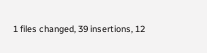1 files changed, 39 insertions, 12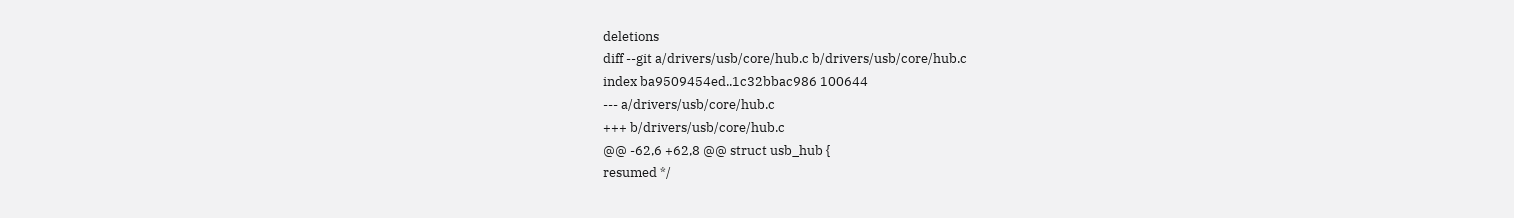deletions
diff --git a/drivers/usb/core/hub.c b/drivers/usb/core/hub.c
index ba9509454ed..1c32bbac986 100644
--- a/drivers/usb/core/hub.c
+++ b/drivers/usb/core/hub.c
@@ -62,6 +62,8 @@ struct usb_hub {
resumed */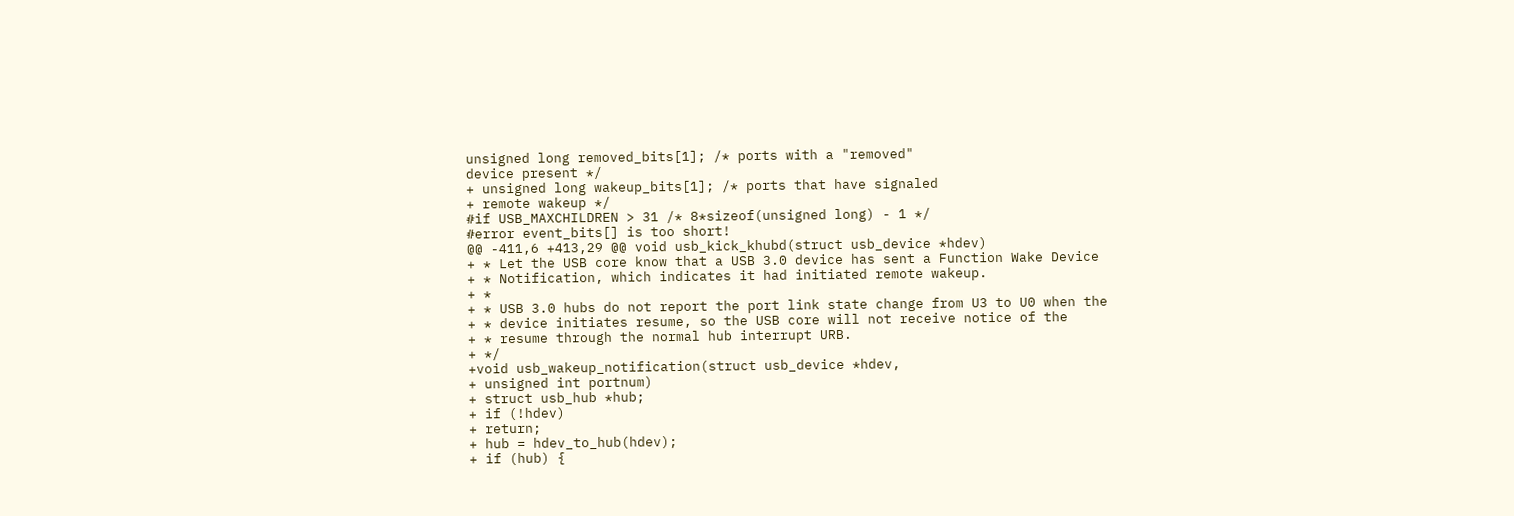unsigned long removed_bits[1]; /* ports with a "removed"
device present */
+ unsigned long wakeup_bits[1]; /* ports that have signaled
+ remote wakeup */
#if USB_MAXCHILDREN > 31 /* 8*sizeof(unsigned long) - 1 */
#error event_bits[] is too short!
@@ -411,6 +413,29 @@ void usb_kick_khubd(struct usb_device *hdev)
+ * Let the USB core know that a USB 3.0 device has sent a Function Wake Device
+ * Notification, which indicates it had initiated remote wakeup.
+ *
+ * USB 3.0 hubs do not report the port link state change from U3 to U0 when the
+ * device initiates resume, so the USB core will not receive notice of the
+ * resume through the normal hub interrupt URB.
+ */
+void usb_wakeup_notification(struct usb_device *hdev,
+ unsigned int portnum)
+ struct usb_hub *hub;
+ if (!hdev)
+ return;
+ hub = hdev_to_hub(hdev);
+ if (hub) {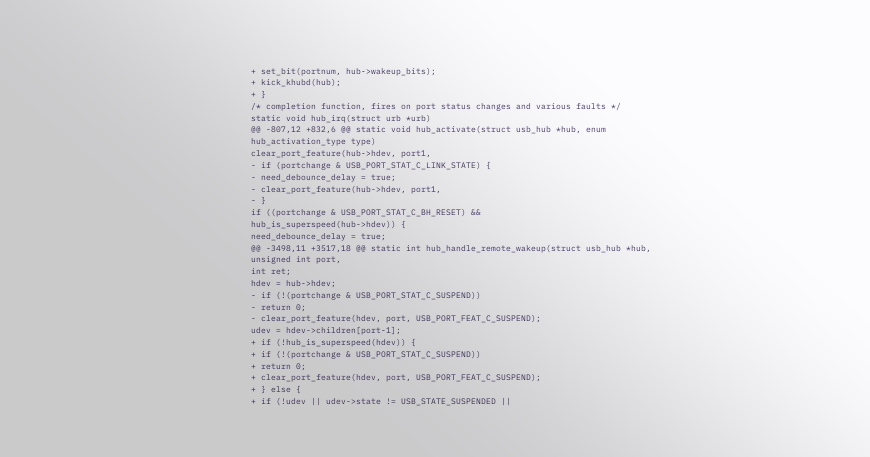+ set_bit(portnum, hub->wakeup_bits);
+ kick_khubd(hub);
+ }
/* completion function, fires on port status changes and various faults */
static void hub_irq(struct urb *urb)
@@ -807,12 +832,6 @@ static void hub_activate(struct usb_hub *hub, enum hub_activation_type type)
clear_port_feature(hub->hdev, port1,
- if (portchange & USB_PORT_STAT_C_LINK_STATE) {
- need_debounce_delay = true;
- clear_port_feature(hub->hdev, port1,
- }
if ((portchange & USB_PORT_STAT_C_BH_RESET) &&
hub_is_superspeed(hub->hdev)) {
need_debounce_delay = true;
@@ -3498,11 +3517,18 @@ static int hub_handle_remote_wakeup(struct usb_hub *hub, unsigned int port,
int ret;
hdev = hub->hdev;
- if (!(portchange & USB_PORT_STAT_C_SUSPEND))
- return 0;
- clear_port_feature(hdev, port, USB_PORT_FEAT_C_SUSPEND);
udev = hdev->children[port-1];
+ if (!hub_is_superspeed(hdev)) {
+ if (!(portchange & USB_PORT_STAT_C_SUSPEND))
+ return 0;
+ clear_port_feature(hdev, port, USB_PORT_FEAT_C_SUSPEND);
+ } else {
+ if (!udev || udev->state != USB_STATE_SUSPENDED ||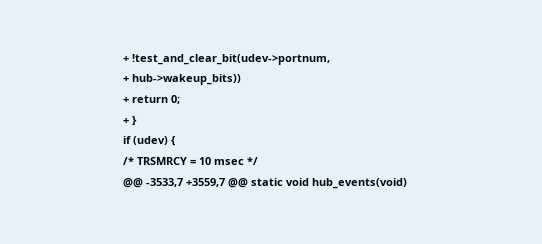+ !test_and_clear_bit(udev->portnum,
+ hub->wakeup_bits))
+ return 0;
+ }
if (udev) {
/* TRSMRCY = 10 msec */
@@ -3533,7 +3559,7 @@ static void hub_events(void)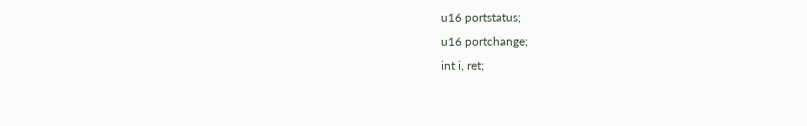u16 portstatus;
u16 portchange;
int i, ret;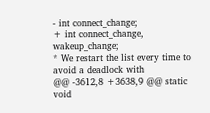- int connect_change;
+ int connect_change, wakeup_change;
* We restart the list every time to avoid a deadlock with
@@ -3612,8 +3638,9 @@ static void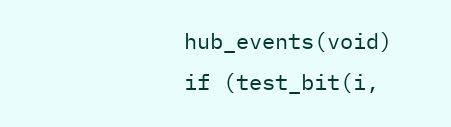hub_events(void)
if (test_bit(i,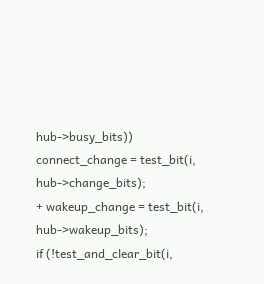hub->busy_bits))
connect_change = test_bit(i, hub->change_bits);
+ wakeup_change = test_bit(i, hub->wakeup_bits);
if (!test_and_clear_bit(i,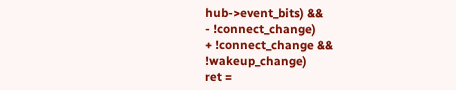hub->event_bits) &&
- !connect_change)
+ !connect_change && !wakeup_change)
ret =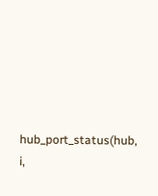hub_port_status(hub, i,